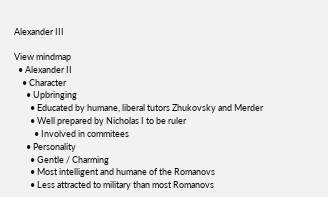Alexander III

View mindmap
  • Alexander II
    • Character
      • Upbringing
        • Educated by humane, liberal tutors Zhukovsky and Merder
        • Well prepared by Nicholas I to be ruler
          • Involved in commitees
      • Personality
        • Gentle / Charming
        • Most intelligent and humane of the Romanovs
        • Less attracted to military than most Romanovs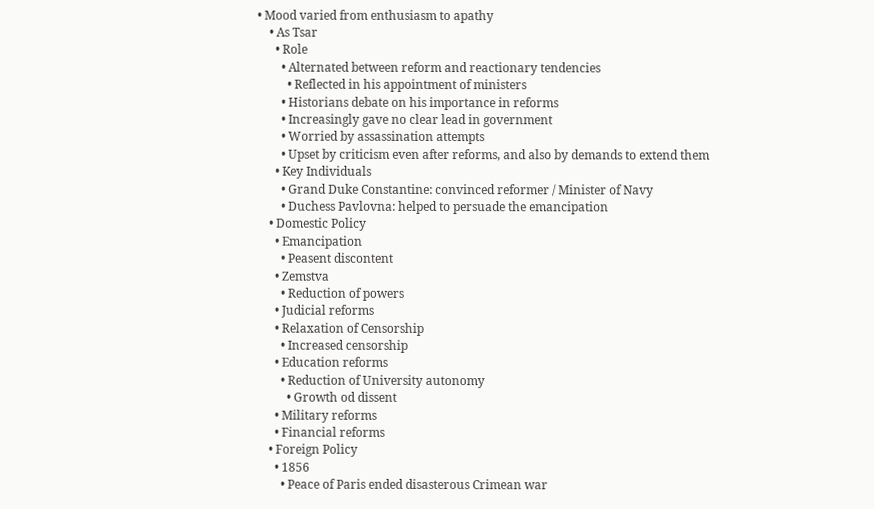• Mood varied from enthusiasm to apathy
    • As Tsar
      • Role
        • Alternated between reform and reactionary tendencies
          • Reflected in his appointment of ministers
        • Historians debate on his importance in reforms
        • Increasingly gave no clear lead in government
        • Worried by assassination attempts
        • Upset by criticism even after reforms, and also by demands to extend them
      • Key Individuals
        • Grand Duke Constantine: convinced reformer / Minister of Navy
        • Duchess Pavlovna: helped to persuade the emancipation
    • Domestic Policy
      • Emancipation
        • Peasent discontent
      • Zemstva
        • Reduction of powers
      • Judicial reforms
      • Relaxation of Censorship
        • Increased censorship
      • Education reforms
        • Reduction of University autonomy
          • Growth od dissent
      • Military reforms
      • Financial reforms
    • Foreign Policy
      • 1856
        • Peace of Paris ended disasterous Crimean war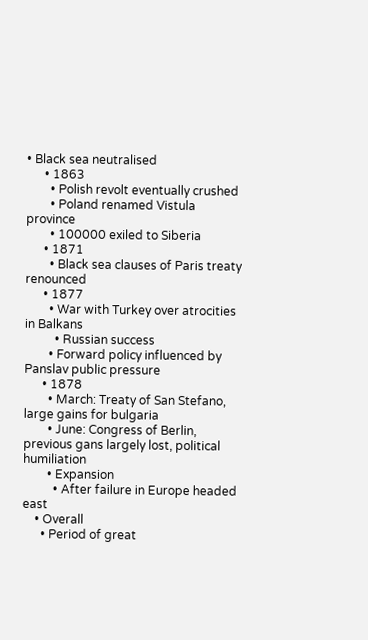• Black sea neutralised
      • 1863
        • Polish revolt eventually crushed
        • Poland renamed Vistula province
        • 100000 exiled to Siberia
      • 1871
        • Black sea clauses of Paris treaty renounced
      • 1877
        • War with Turkey over atrocities in Balkans
          • Russian success
        • Forward policy influenced by Panslav public pressure
      • 1878
        • March: Treaty of San Stefano, large gains for bulgaria
        • June: Congress of Berlin, previous gans largely lost, political humiliation
        • Expansion
          • After failure in Europe headed east
    • Overall
      • Period of great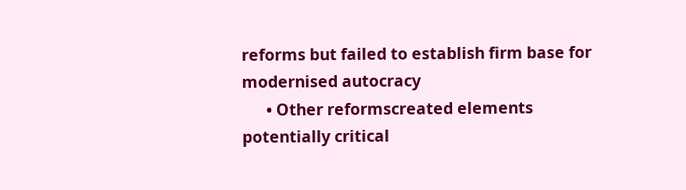reforms but failed to establish firm base for modernised autocracy
      • Other reformscreated elements potentially critical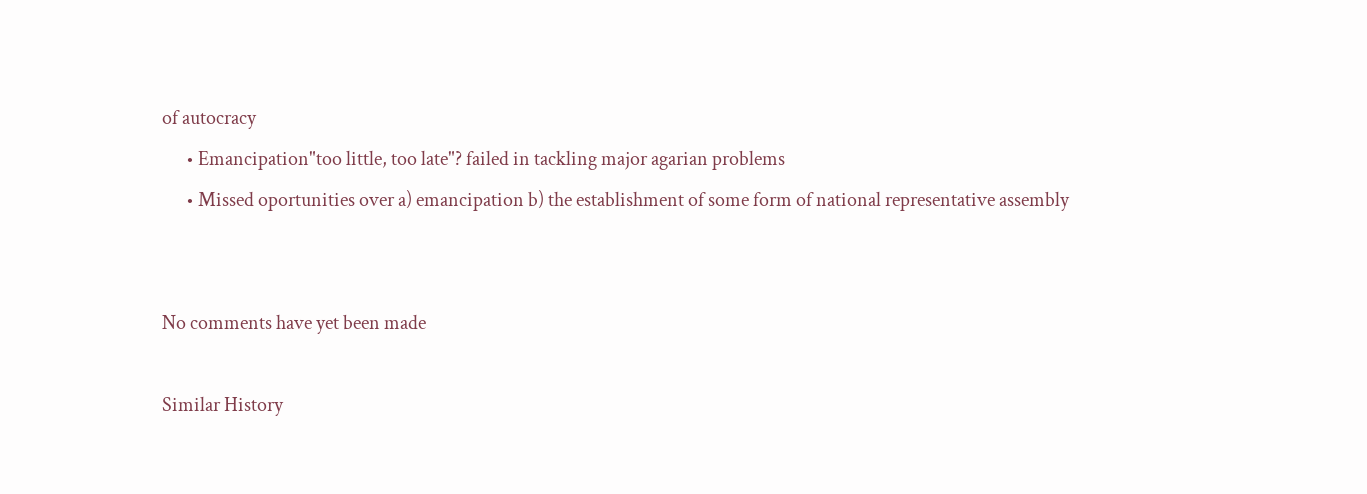of autocracy
      • Emancipation"too little, too late"? failed in tackling major agarian problems
      • Missed oportunities over a) emancipation b) the establishment of some form of national representative assembly


No comments have yet been made

Similar History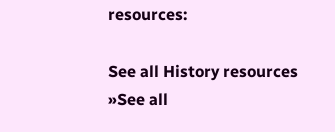resources:

See all History resources »See all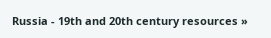Russia - 19th and 20th century resources »